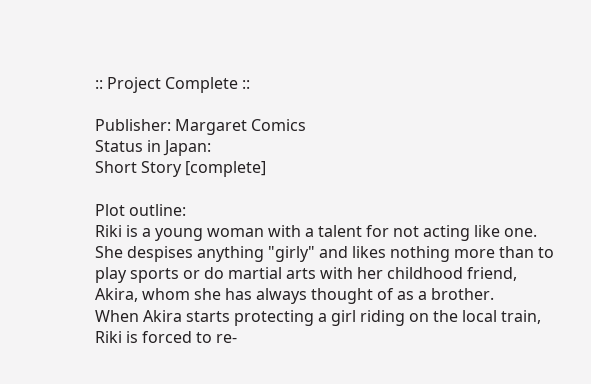:: Project Complete ::

Publisher: Margaret Comics
Status in Japan:
Short Story [complete]

Plot outline:
Riki is a young woman with a talent for not acting like one. She despises anything "girly" and likes nothing more than to play sports or do martial arts with her childhood friend, Akira, whom she has always thought of as a brother.
When Akira starts protecting a girl riding on the local train, Riki is forced to re-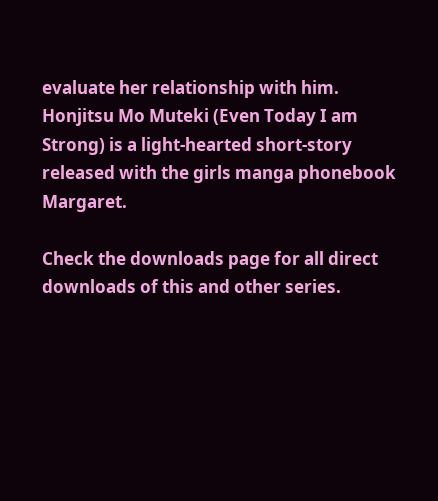evaluate her relationship with him.
Honjitsu Mo Muteki (Even Today I am Strong) is a light-hearted short-story released with the girls manga phonebook Margaret.

Check the downloads page for all direct downloads of this and other series.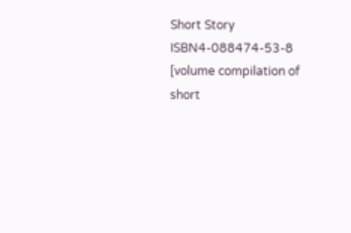Short Story
ISBN4-088474-53-8 [volume compilation of short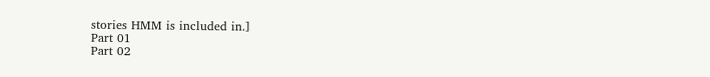stories HMM is included in.]
Part 01
Part 02